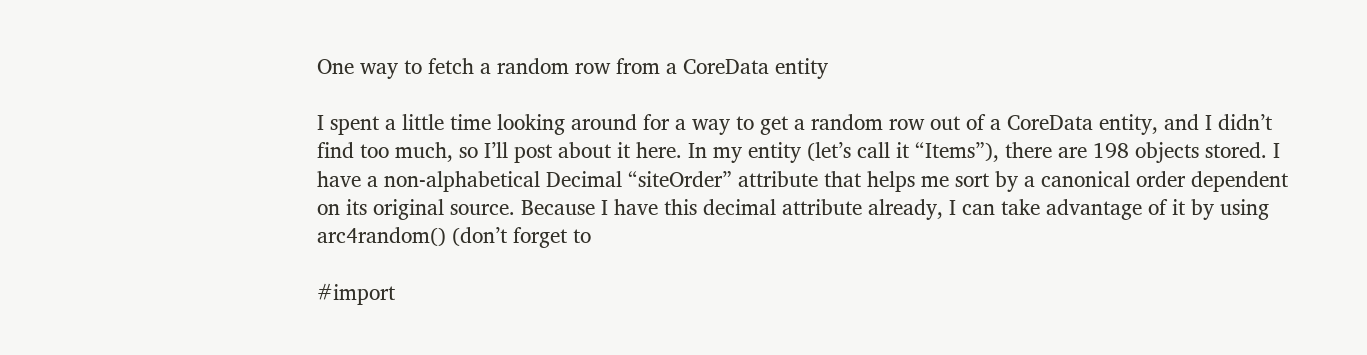One way to fetch a random row from a CoreData entity

I spent a little time looking around for a way to get a random row out of a CoreData entity, and I didn’t find too much, so I’ll post about it here. In my entity (let’s call it “Items”), there are 198 objects stored. I have a non-alphabetical Decimal “siteOrder” attribute that helps me sort by a canonical order dependent on its original source. Because I have this decimal attribute already, I can take advantage of it by using arc4random() (don’t forget to

#import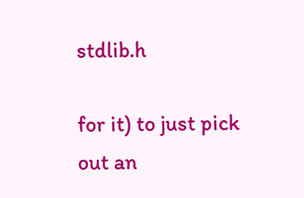stdlib.h

for it) to just pick out an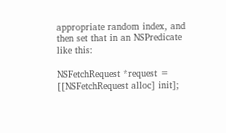appropriate random index, and then set that in an NSPredicate like this:

NSFetchRequest *request = [[NSFetchRequest alloc] init];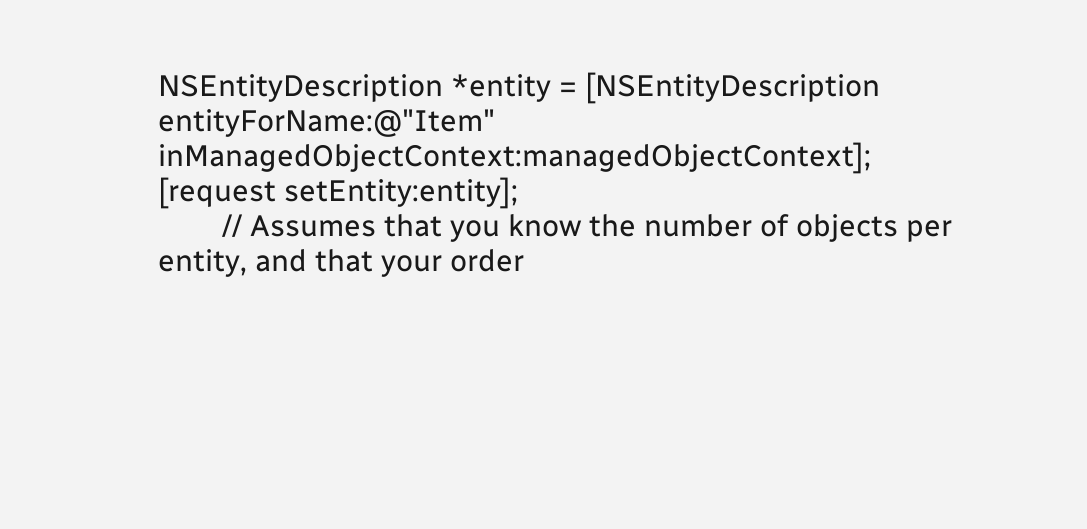NSEntityDescription *entity = [NSEntityDescription entityForName:@"Item" inManagedObjectContext:managedObjectContext];
[request setEntity:entity];
        // Assumes that you know the number of objects per entity, and that your order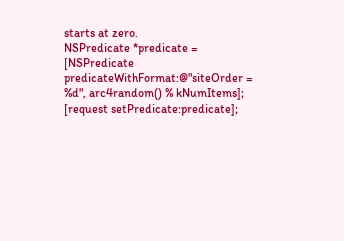starts at zero.
NSPredicate *predicate = [NSPredicate predicateWithFormat:@"siteOrder = %d", arc4random() % kNumItems];
[request setPredicate:predicate];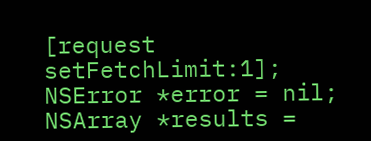[request setFetchLimit:1];
NSError *error = nil;
NSArray *results =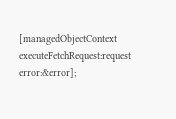[managedObjectContext executeFetchRequest:request error:&error];